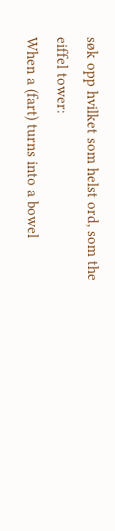søk opp hvilket som helst ord, som the eiffel tower:
When a (fart) turns into a bowel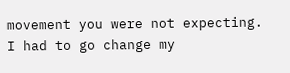movement you were not expecting.
I had to go change my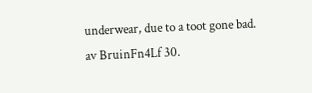underwear, due to a toot gone bad.
av BruinFn4Lf 30.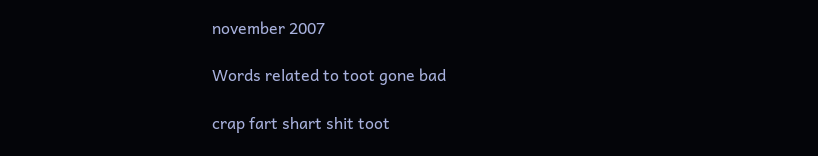november 2007

Words related to toot gone bad

crap fart shart shit toot